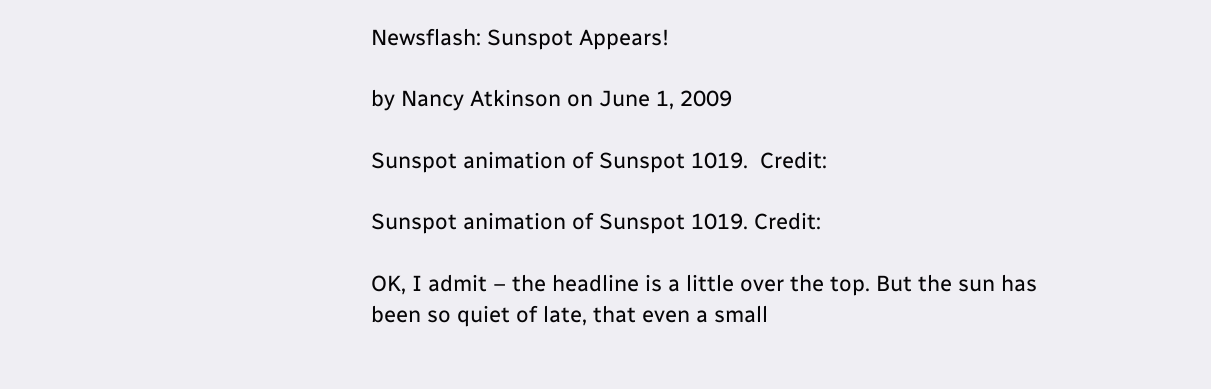Newsflash: Sunspot Appears!

by Nancy Atkinson on June 1, 2009

Sunspot animation of Sunspot 1019.  Credit:

Sunspot animation of Sunspot 1019. Credit:

OK, I admit – the headline is a little over the top. But the sun has been so quiet of late, that even a small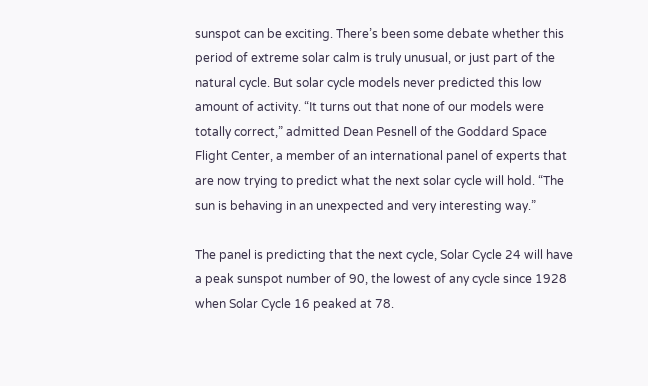sunspot can be exciting. There’s been some debate whether this period of extreme solar calm is truly unusual, or just part of the natural cycle. But solar cycle models never predicted this low amount of activity. “It turns out that none of our models were totally correct,” admitted Dean Pesnell of the Goddard Space Flight Center, a member of an international panel of experts that are now trying to predict what the next solar cycle will hold. “The sun is behaving in an unexpected and very interesting way.”

The panel is predicting that the next cycle, Solar Cycle 24 will have a peak sunspot number of 90, the lowest of any cycle since 1928 when Solar Cycle 16 peaked at 78.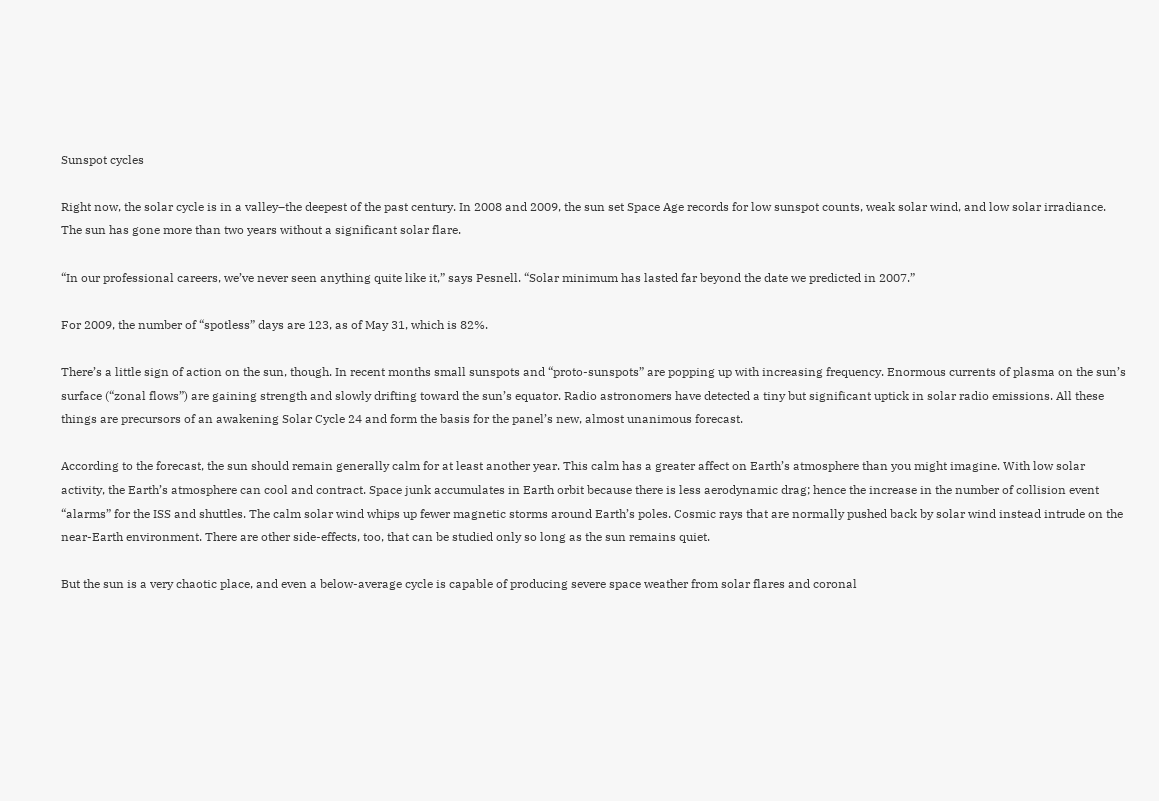Sunspot cycles

Right now, the solar cycle is in a valley–the deepest of the past century. In 2008 and 2009, the sun set Space Age records for low sunspot counts, weak solar wind, and low solar irradiance. The sun has gone more than two years without a significant solar flare.

“In our professional careers, we’ve never seen anything quite like it,” says Pesnell. “Solar minimum has lasted far beyond the date we predicted in 2007.”

For 2009, the number of “spotless” days are 123, as of May 31, which is 82%.

There’s a little sign of action on the sun, though. In recent months small sunspots and “proto-sunspots” are popping up with increasing frequency. Enormous currents of plasma on the sun’s surface (“zonal flows”) are gaining strength and slowly drifting toward the sun’s equator. Radio astronomers have detected a tiny but significant uptick in solar radio emissions. All these things are precursors of an awakening Solar Cycle 24 and form the basis for the panel’s new, almost unanimous forecast.

According to the forecast, the sun should remain generally calm for at least another year. This calm has a greater affect on Earth’s atmosphere than you might imagine. With low solar activity, the Earth’s atmosphere can cool and contract. Space junk accumulates in Earth orbit because there is less aerodynamic drag; hence the increase in the number of collision event “alarms” for the ISS and shuttles. The calm solar wind whips up fewer magnetic storms around Earth’s poles. Cosmic rays that are normally pushed back by solar wind instead intrude on the near-Earth environment. There are other side-effects, too, that can be studied only so long as the sun remains quiet.

But the sun is a very chaotic place, and even a below-average cycle is capable of producing severe space weather from solar flares and coronal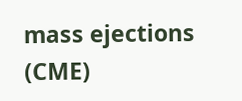mass ejections (CME)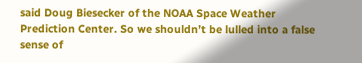said Doug Biesecker of the NOAA Space Weather Prediction Center. So we shouldn’t be lulled into a false sense of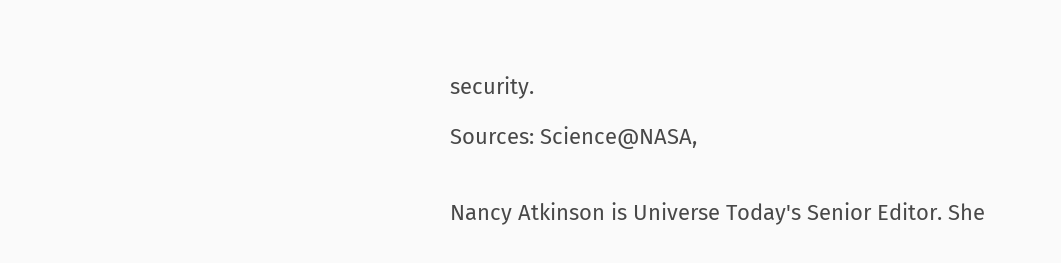security.

Sources: Science@NASA,


Nancy Atkinson is Universe Today's Senior Editor. She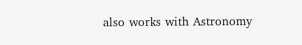also works with Astronomy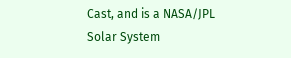Cast, and is a NASA/JPL Solar System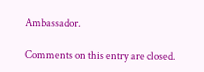Ambassador.

Comments on this entry are closed.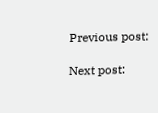Previous post:

Next post: